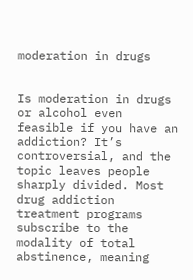moderation in drugs


Is moderation in drugs or alcohol even feasible if you have an addiction? It’s controversial, and the topic leaves people sharply divided. Most drug addiction treatment programs subscribe to the modality of total abstinence, meaning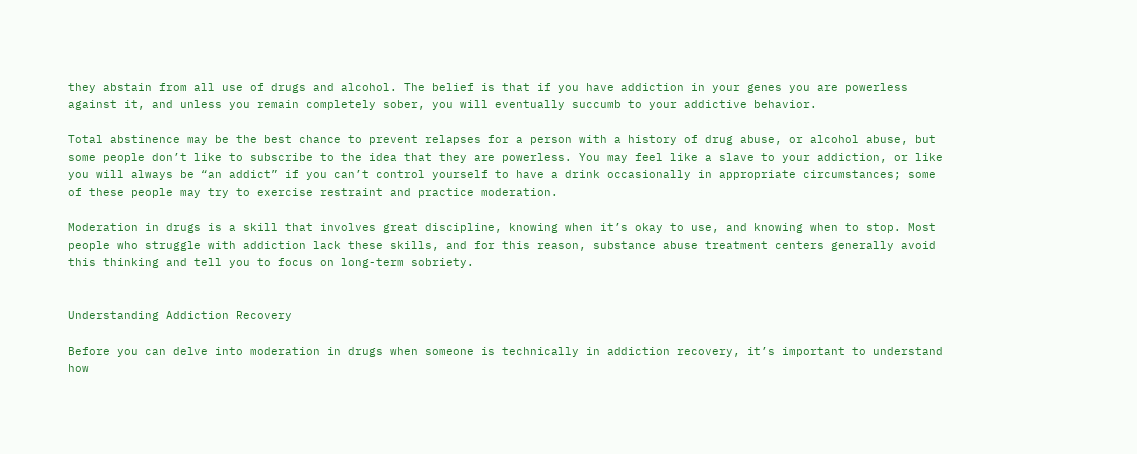they abstain from all use of drugs and alcohol. The belief is that if you have addiction in your genes you are powerless against it, and unless you remain completely sober, you will eventually succumb to your addictive behavior.

Total abstinence may be the best chance to prevent relapses for a person with a history of drug abuse, or alcohol abuse, but some people don’t like to subscribe to the idea that they are powerless. You may feel like a slave to your addiction, or like you will always be “an addict” if you can’t control yourself to have a drink occasionally in appropriate circumstances; some of these people may try to exercise restraint and practice moderation.

Moderation in drugs is a skill that involves great discipline, knowing when it’s okay to use, and knowing when to stop. Most people who struggle with addiction lack these skills, and for this reason, substance abuse treatment centers generally avoid this thinking and tell you to focus on long-term sobriety.


Understanding Addiction Recovery

Before you can delve into moderation in drugs when someone is technically in addiction recovery, it’s important to understand how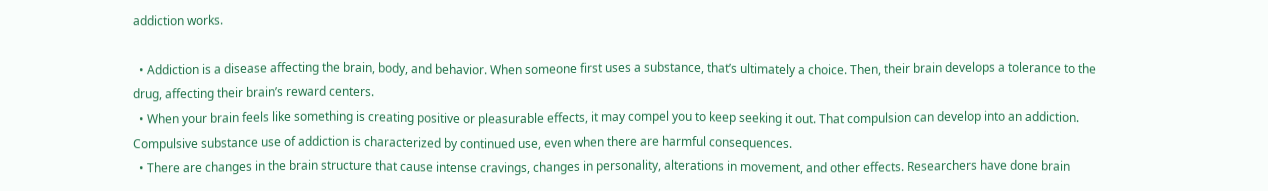addiction works.

  • Addiction is a disease affecting the brain, body, and behavior. When someone first uses a substance, that’s ultimately a choice. Then, their brain develops a tolerance to the drug, affecting their brain’s reward centers.
  • When your brain feels like something is creating positive or pleasurable effects, it may compel you to keep seeking it out. That compulsion can develop into an addiction. Compulsive substance use of addiction is characterized by continued use, even when there are harmful consequences.
  • There are changes in the brain structure that cause intense cravings, changes in personality, alterations in movement, and other effects. Researchers have done brain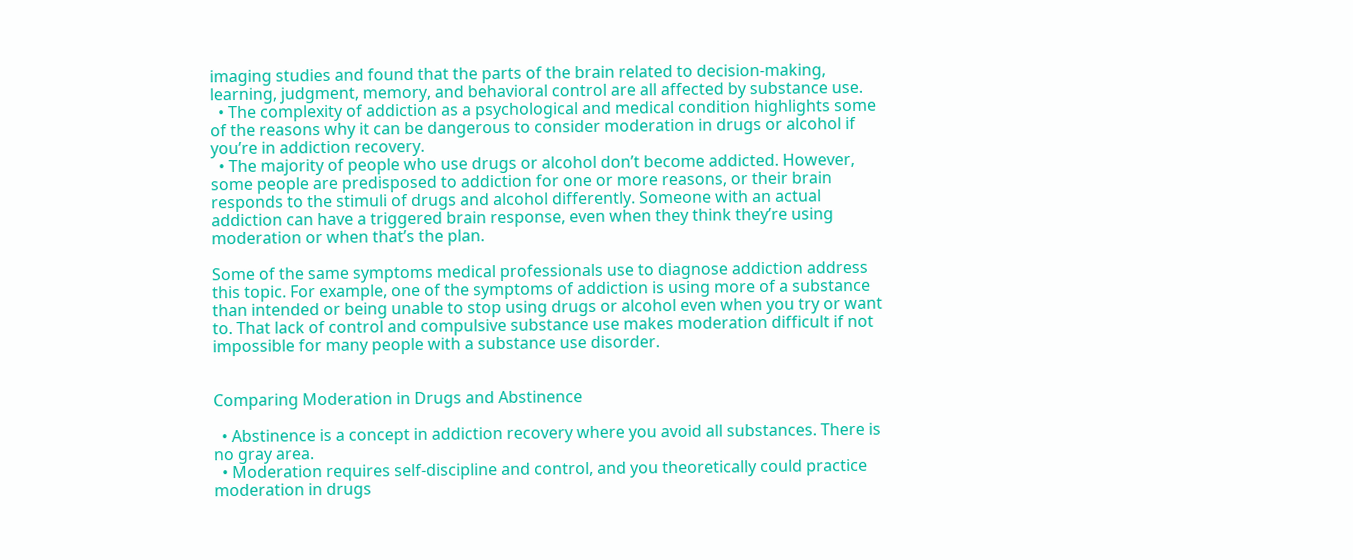imaging studies and found that the parts of the brain related to decision-making, learning, judgment, memory, and behavioral control are all affected by substance use.
  • The complexity of addiction as a psychological and medical condition highlights some of the reasons why it can be dangerous to consider moderation in drugs or alcohol if you’re in addiction recovery.
  • The majority of people who use drugs or alcohol don’t become addicted. However, some people are predisposed to addiction for one or more reasons, or their brain responds to the stimuli of drugs and alcohol differently. Someone with an actual addiction can have a triggered brain response, even when they think they’re using moderation or when that’s the plan.

Some of the same symptoms medical professionals use to diagnose addiction address this topic. For example, one of the symptoms of addiction is using more of a substance than intended or being unable to stop using drugs or alcohol even when you try or want to. That lack of control and compulsive substance use makes moderation difficult if not impossible for many people with a substance use disorder.


Comparing Moderation in Drugs and Abstinence

  • Abstinence is a concept in addiction recovery where you avoid all substances. There is no gray area.
  • Moderation requires self-discipline and control, and you theoretically could practice moderation in drugs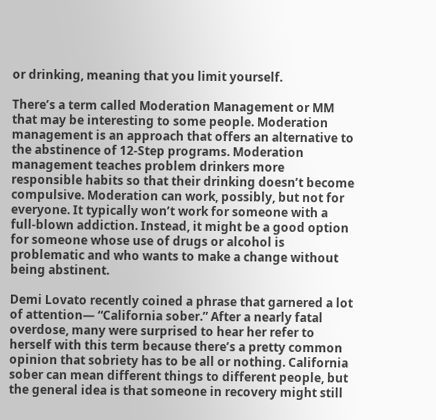or drinking, meaning that you limit yourself.

There’s a term called Moderation Management or MM that may be interesting to some people. Moderation management is an approach that offers an alternative to the abstinence of 12-Step programs. Moderation management teaches problem drinkers more responsible habits so that their drinking doesn’t become compulsive. Moderation can work, possibly, but not for everyone. It typically won’t work for someone with a full-blown addiction. Instead, it might be a good option for someone whose use of drugs or alcohol is problematic and who wants to make a change without being abstinent.

Demi Lovato recently coined a phrase that garnered a lot of attention— “California sober.” After a nearly fatal overdose, many were surprised to hear her refer to herself with this term because there’s a pretty common opinion that sobriety has to be all or nothing. California sober can mean different things to different people, but the general idea is that someone in recovery might still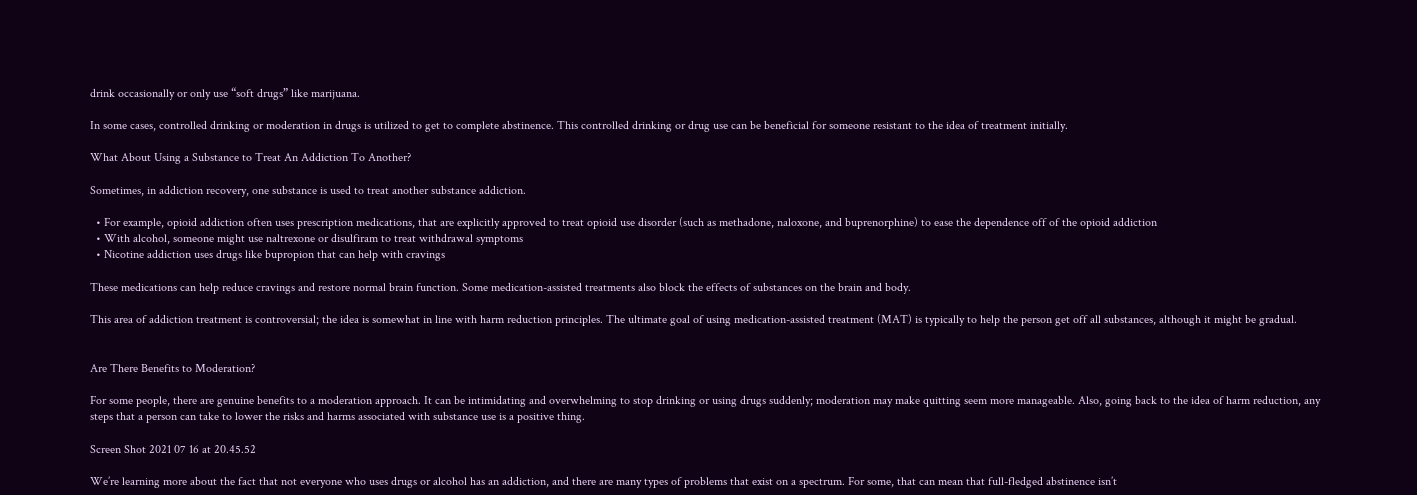drink occasionally or only use “soft drugs” like marijuana.

In some cases, controlled drinking or moderation in drugs is utilized to get to complete abstinence. This controlled drinking or drug use can be beneficial for someone resistant to the idea of treatment initially.

What About Using a Substance to Treat An Addiction To Another?

Sometimes, in addiction recovery, one substance is used to treat another substance addiction.

  • For example, opioid addiction often uses prescription medications, that are explicitly approved to treat opioid use disorder (such as methadone, naloxone, and buprenorphine) to ease the dependence off of the opioid addiction
  • With alcohol, someone might use naltrexone or disulfiram to treat withdrawal symptoms
  • Nicotine addiction uses drugs like bupropion that can help with cravings

These medications can help reduce cravings and restore normal brain function. Some medication-assisted treatments also block the effects of substances on the brain and body.

This area of addiction treatment is controversial; the idea is somewhat in line with harm reduction principles. The ultimate goal of using medication-assisted treatment (MAT) is typically to help the person get off all substances, although it might be gradual.


Are There Benefits to Moderation?

For some people, there are genuine benefits to a moderation approach. It can be intimidating and overwhelming to stop drinking or using drugs suddenly; moderation may make quitting seem more manageable. Also, going back to the idea of harm reduction, any steps that a person can take to lower the risks and harms associated with substance use is a positive thing.

Screen Shot 2021 07 16 at 20.45.52

We’re learning more about the fact that not everyone who uses drugs or alcohol has an addiction, and there are many types of problems that exist on a spectrum. For some, that can mean that full-fledged abstinence isn’t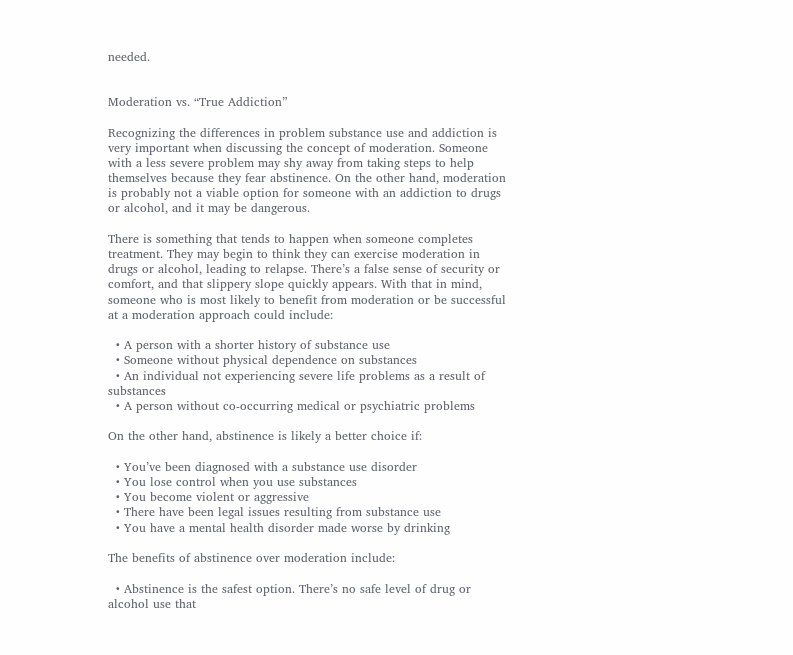needed.


Moderation vs. “True Addiction”

Recognizing the differences in problem substance use and addiction is very important when discussing the concept of moderation. Someone with a less severe problem may shy away from taking steps to help themselves because they fear abstinence. On the other hand, moderation is probably not a viable option for someone with an addiction to drugs or alcohol, and it may be dangerous.

There is something that tends to happen when someone completes treatment. They may begin to think they can exercise moderation in drugs or alcohol, leading to relapse. There’s a false sense of security or comfort, and that slippery slope quickly appears. With that in mind, someone who is most likely to benefit from moderation or be successful at a moderation approach could include:

  • A person with a shorter history of substance use
  • Someone without physical dependence on substances
  • An individual not experiencing severe life problems as a result of substances
  • A person without co-occurring medical or psychiatric problems

On the other hand, abstinence is likely a better choice if:

  • You’ve been diagnosed with a substance use disorder
  • You lose control when you use substances
  • You become violent or aggressive
  • There have been legal issues resulting from substance use
  • You have a mental health disorder made worse by drinking

The benefits of abstinence over moderation include:

  • Abstinence is the safest option. There’s no safe level of drug or alcohol use that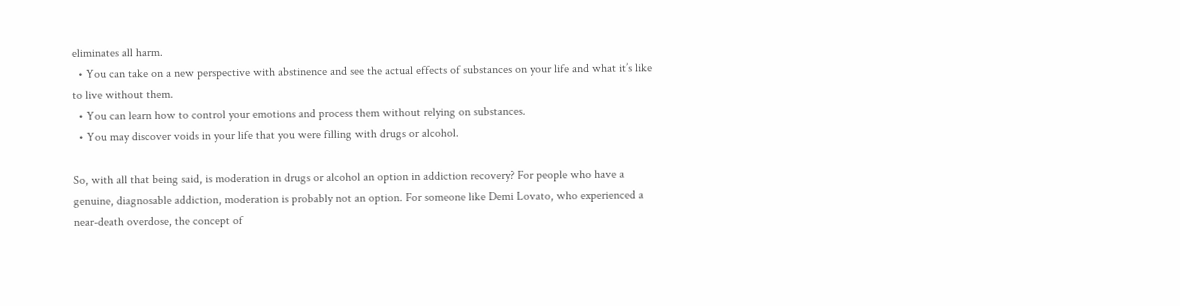eliminates all harm.
  • You can take on a new perspective with abstinence and see the actual effects of substances on your life and what it’s like to live without them.
  • You can learn how to control your emotions and process them without relying on substances.
  • You may discover voids in your life that you were filling with drugs or alcohol.

So, with all that being said, is moderation in drugs or alcohol an option in addiction recovery? For people who have a genuine, diagnosable addiction, moderation is probably not an option. For someone like Demi Lovato, who experienced a near-death overdose, the concept of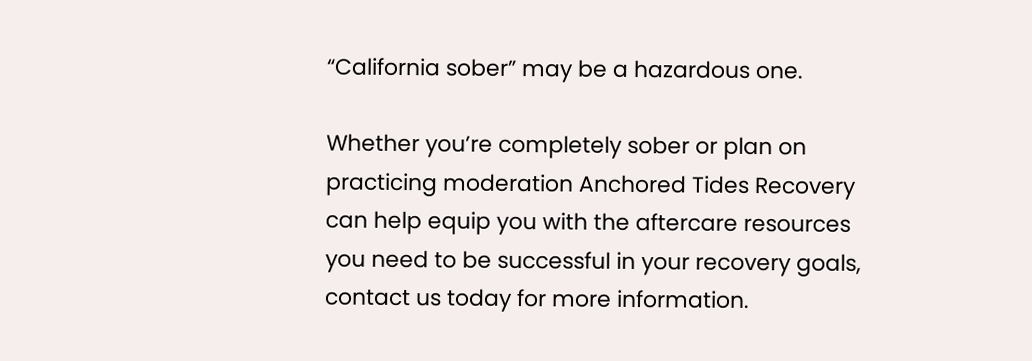“California sober” may be a hazardous one.

Whether you’re completely sober or plan on practicing moderation Anchored Tides Recovery can help equip you with the aftercare resources you need to be successful in your recovery goals, contact us today for more information.